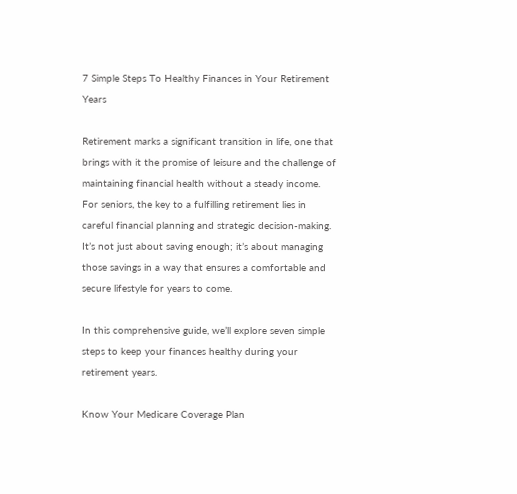7 Simple Steps To Healthy Finances in Your Retirement Years

Retirement marks a significant transition in life, one that brings with it the promise of leisure and the challenge of maintaining financial health without a steady income. For seniors, the key to a fulfilling retirement lies in careful financial planning and strategic decision-making. It’s not just about saving enough; it’s about managing those savings in a way that ensures a comfortable and secure lifestyle for years to come.

In this comprehensive guide, we’ll explore seven simple steps to keep your finances healthy during your retirement years.

Know Your Medicare Coverage Plan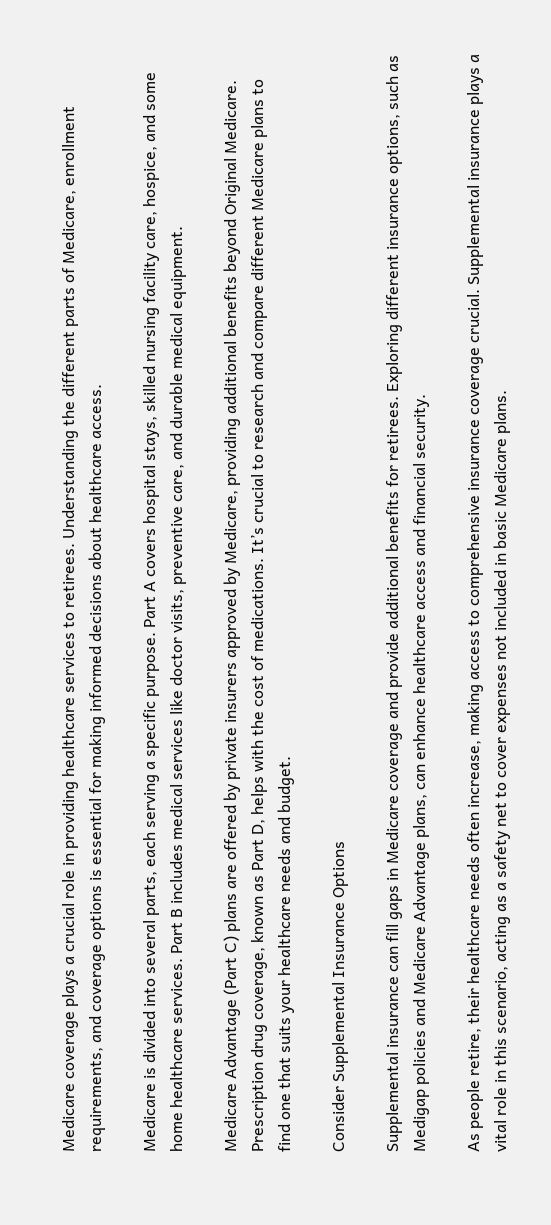Medicare coverage plays a crucial role in providing healthcare services to retirees. Understanding the different parts of Medicare, enrollment requirements, and coverage options is essential for making informed decisions about healthcare access.

Medicare is divided into several parts, each serving a specific purpose. Part A covers hospital stays, skilled nursing facility care, hospice, and some home healthcare services. Part B includes medical services like doctor visits, preventive care, and durable medical equipment.

Medicare Advantage (Part C) plans are offered by private insurers approved by Medicare, providing additional benefits beyond Original Medicare. Prescription drug coverage, known as Part D, helps with the cost of medications. It’s crucial to research and compare different Medicare plans to find one that suits your healthcare needs and budget.

Consider Supplemental Insurance Options

Supplemental insurance can fill gaps in Medicare coverage and provide additional benefits for retirees. Exploring different insurance options, such as Medigap policies and Medicare Advantage plans, can enhance healthcare access and financial security.

As people retire, their healthcare needs often increase, making access to comprehensive insurance coverage crucial. Supplemental insurance plays a vital role in this scenario, acting as a safety net to cover expenses not included in basic Medicare plans.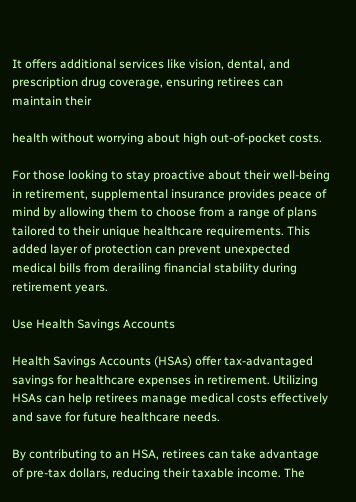It offers additional services like vision, dental, and prescription drug coverage, ensuring retirees can maintain their

health without worrying about high out-of-pocket costs.

For those looking to stay proactive about their well-being in retirement, supplemental insurance provides peace of mind by allowing them to choose from a range of plans tailored to their unique healthcare requirements. This added layer of protection can prevent unexpected medical bills from derailing financial stability during retirement years.

Use Health Savings Accounts

Health Savings Accounts (HSAs) offer tax-advantaged savings for healthcare expenses in retirement. Utilizing HSAs can help retirees manage medical costs effectively and save for future healthcare needs.

By contributing to an HSA, retirees can take advantage of pre-tax dollars, reducing their taxable income. The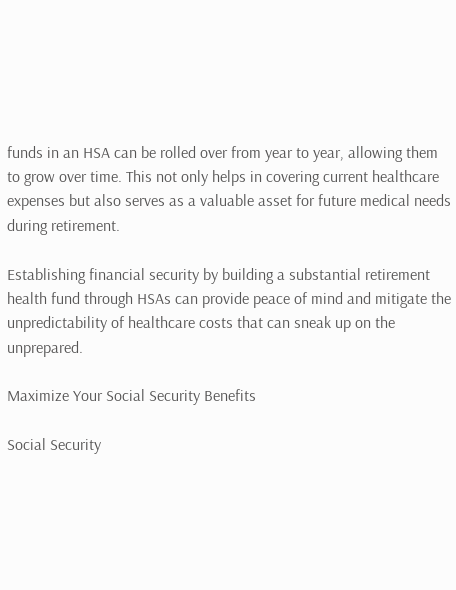funds in an HSA can be rolled over from year to year, allowing them to grow over time. This not only helps in covering current healthcare expenses but also serves as a valuable asset for future medical needs during retirement.

Establishing financial security by building a substantial retirement health fund through HSAs can provide peace of mind and mitigate the unpredictability of healthcare costs that can sneak up on the unprepared.

Maximize Your Social Security Benefits

Social Security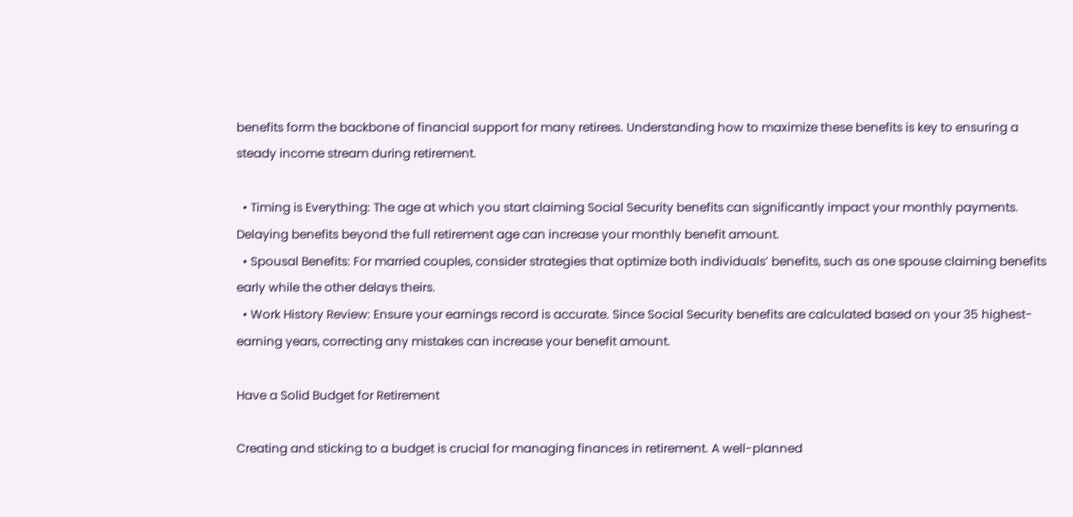benefits form the backbone of financial support for many retirees. Understanding how to maximize these benefits is key to ensuring a steady income stream during retirement.

  • Timing is Everything: The age at which you start claiming Social Security benefits can significantly impact your monthly payments. Delaying benefits beyond the full retirement age can increase your monthly benefit amount.
  • Spousal Benefits: For married couples, consider strategies that optimize both individuals’ benefits, such as one spouse claiming benefits early while the other delays theirs.
  • Work History Review: Ensure your earnings record is accurate. Since Social Security benefits are calculated based on your 35 highest-earning years, correcting any mistakes can increase your benefit amount.

Have a Solid Budget for Retirement

Creating and sticking to a budget is crucial for managing finances in retirement. A well-planned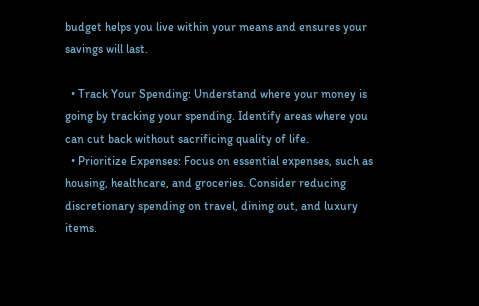budget helps you live within your means and ensures your savings will last.

  • Track Your Spending: Understand where your money is going by tracking your spending. Identify areas where you can cut back without sacrificing quality of life.
  • Prioritize Expenses: Focus on essential expenses, such as housing, healthcare, and groceries. Consider reducing discretionary spending on travel, dining out, and luxury items.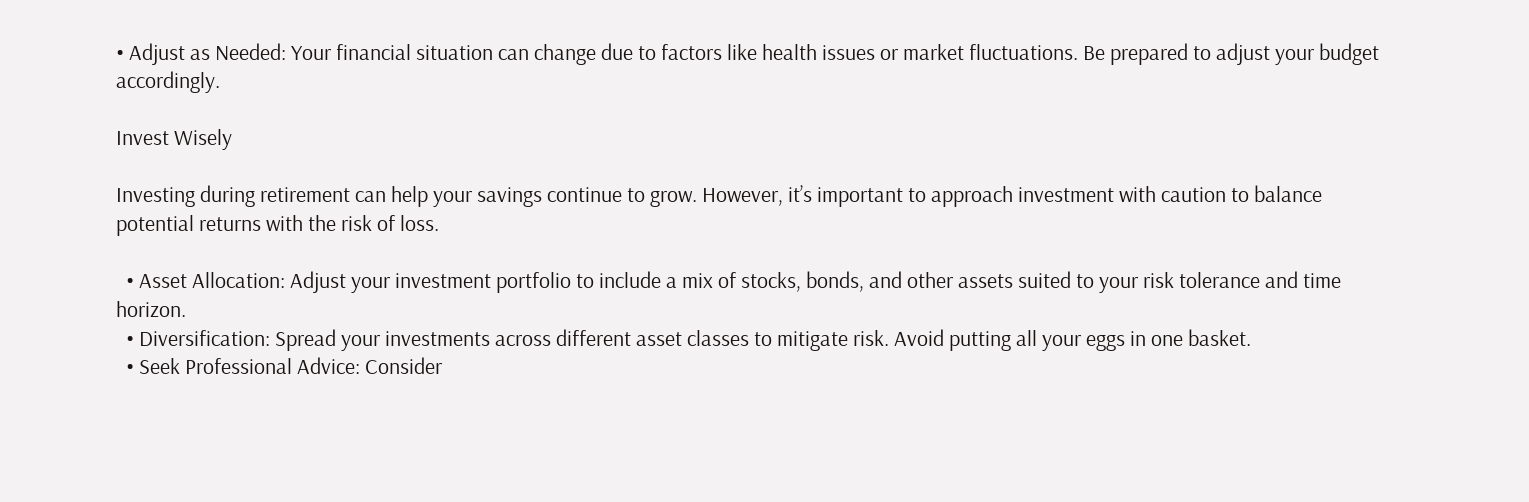• Adjust as Needed: Your financial situation can change due to factors like health issues or market fluctuations. Be prepared to adjust your budget accordingly.

Invest Wisely

Investing during retirement can help your savings continue to grow. However, it’s important to approach investment with caution to balance potential returns with the risk of loss.

  • Asset Allocation: Adjust your investment portfolio to include a mix of stocks, bonds, and other assets suited to your risk tolerance and time horizon.
  • Diversification: Spread your investments across different asset classes to mitigate risk. Avoid putting all your eggs in one basket.
  • Seek Professional Advice: Consider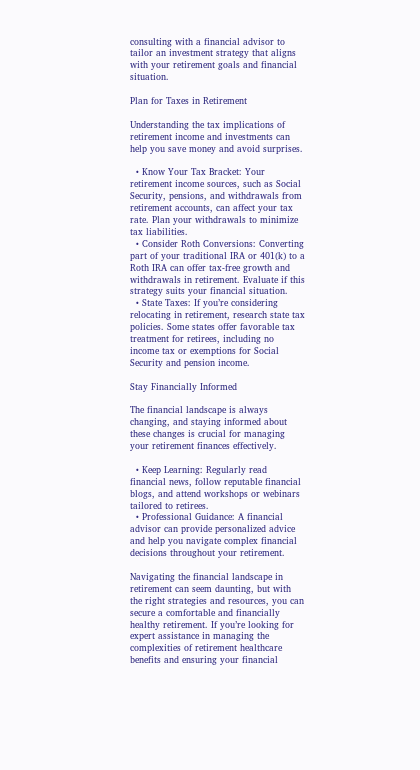consulting with a financial advisor to tailor an investment strategy that aligns with your retirement goals and financial situation.

Plan for Taxes in Retirement

Understanding the tax implications of retirement income and investments can help you save money and avoid surprises.

  • Know Your Tax Bracket: Your retirement income sources, such as Social Security, pensions, and withdrawals from retirement accounts, can affect your tax rate. Plan your withdrawals to minimize tax liabilities.
  • Consider Roth Conversions: Converting part of your traditional IRA or 401(k) to a Roth IRA can offer tax-free growth and withdrawals in retirement. Evaluate if this strategy suits your financial situation.
  • State Taxes: If you’re considering relocating in retirement, research state tax policies. Some states offer favorable tax treatment for retirees, including no income tax or exemptions for Social Security and pension income.

Stay Financially Informed

The financial landscape is always changing, and staying informed about these changes is crucial for managing your retirement finances effectively.

  • Keep Learning: Regularly read financial news, follow reputable financial blogs, and attend workshops or webinars tailored to retirees.
  • Professional Guidance: A financial advisor can provide personalized advice and help you navigate complex financial decisions throughout your retirement.

Navigating the financial landscape in retirement can seem daunting, but with the right strategies and resources, you can secure a comfortable and financially healthy retirement. If you’re looking for expert assistance in managing the complexities of retirement healthcare benefits and ensuring your financial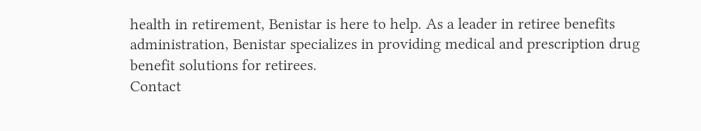health in retirement, Benistar is here to help. As a leader in retiree benefits administration, Benistar specializes in providing medical and prescription drug benefit solutions for retirees.
Contact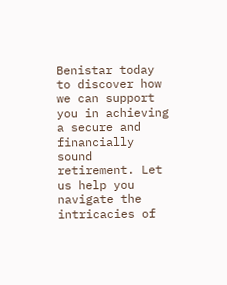Benistar today to discover how we can support you in achieving a secure and financially sound retirement. Let us help you navigate the intricacies of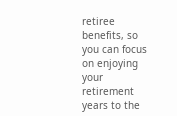retiree benefits, so you can focus on enjoying your retirement years to the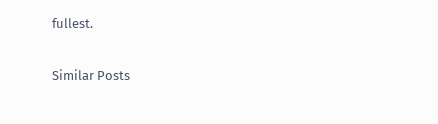fullest.

Similar Posts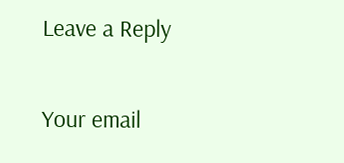Leave a Reply

Your email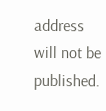address will not be published.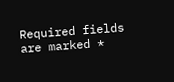Required fields are marked *